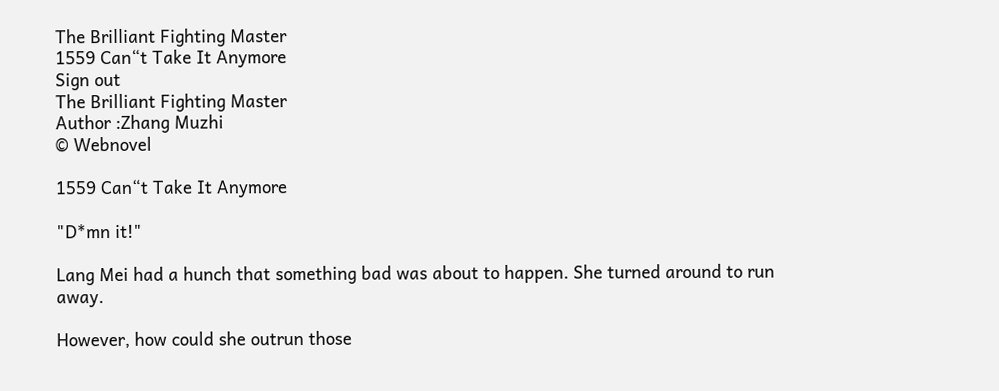The Brilliant Fighting Master
1559 Can“t Take It Anymore
Sign out
The Brilliant Fighting Master
Author :Zhang Muzhi
© Webnovel

1559 Can“t Take It Anymore

"D*mn it!"

Lang Mei had a hunch that something bad was about to happen. She turned around to run away.

However, how could she outrun those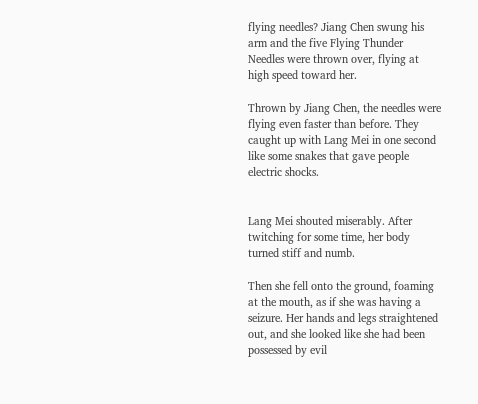flying needles? Jiang Chen swung his arm and the five Flying Thunder Needles were thrown over, flying at high speed toward her.

Thrown by Jiang Chen, the needles were flying even faster than before. They caught up with Lang Mei in one second like some snakes that gave people electric shocks.


Lang Mei shouted miserably. After twitching for some time, her body turned stiff and numb.

Then she fell onto the ground, foaming at the mouth, as if she was having a seizure. Her hands and legs straightened out, and she looked like she had been possessed by evil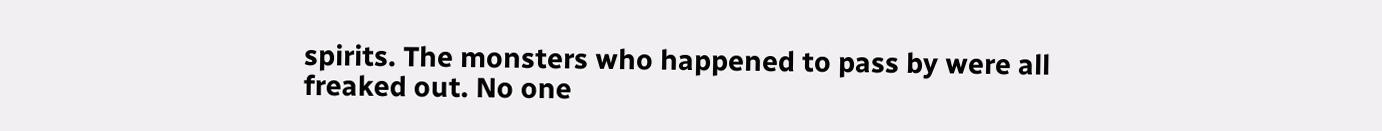spirits. The monsters who happened to pass by were all freaked out. No one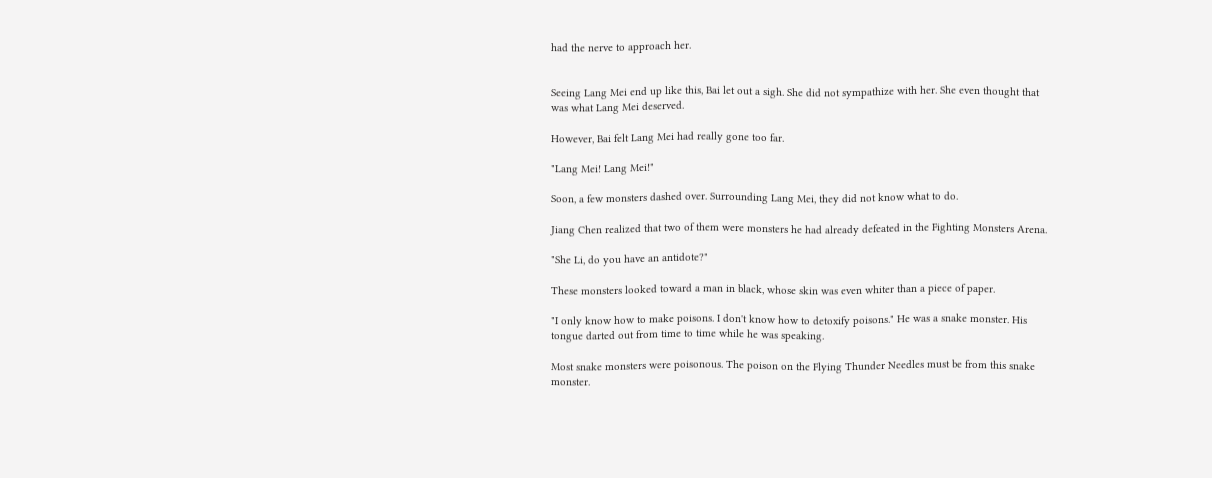had the nerve to approach her.


Seeing Lang Mei end up like this, Bai let out a sigh. She did not sympathize with her. She even thought that was what Lang Mei deserved.

However, Bai felt Lang Mei had really gone too far.

"Lang Mei! Lang Mei!"

Soon, a few monsters dashed over. Surrounding Lang Mei, they did not know what to do.

Jiang Chen realized that two of them were monsters he had already defeated in the Fighting Monsters Arena.

"She Li, do you have an antidote?"

These monsters looked toward a man in black, whose skin was even whiter than a piece of paper.

"I only know how to make poisons. I don't know how to detoxify poisons." He was a snake monster. His tongue darted out from time to time while he was speaking.

Most snake monsters were poisonous. The poison on the Flying Thunder Needles must be from this snake monster.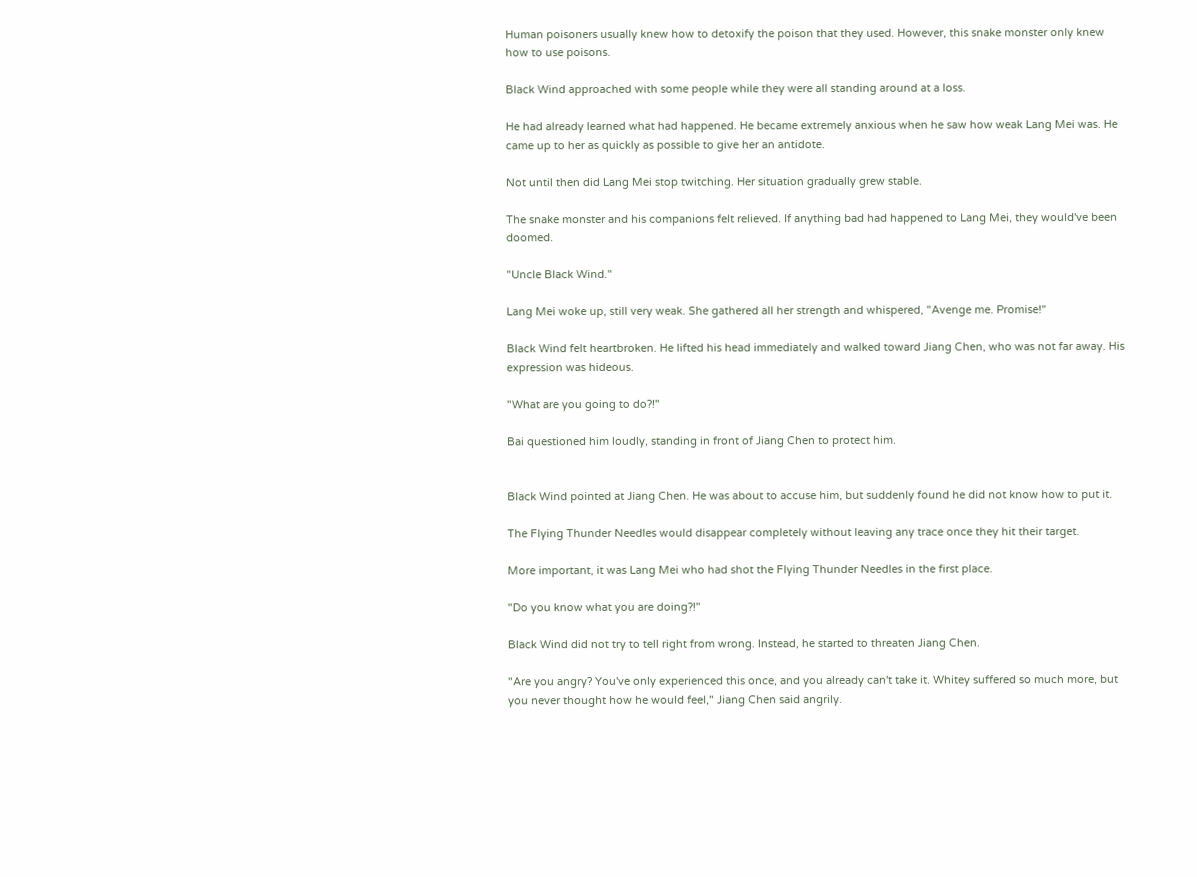Human poisoners usually knew how to detoxify the poison that they used. However, this snake monster only knew how to use poisons.

Black Wind approached with some people while they were all standing around at a loss.

He had already learned what had happened. He became extremely anxious when he saw how weak Lang Mei was. He came up to her as quickly as possible to give her an antidote.

Not until then did Lang Mei stop twitching. Her situation gradually grew stable.

The snake monster and his companions felt relieved. If anything bad had happened to Lang Mei, they would've been doomed.

"Uncle Black Wind."

Lang Mei woke up, still very weak. She gathered all her strength and whispered, "Avenge me. Promise!"

Black Wind felt heartbroken. He lifted his head immediately and walked toward Jiang Chen, who was not far away. His expression was hideous.

"What are you going to do?!"

Bai questioned him loudly, standing in front of Jiang Chen to protect him.


Black Wind pointed at Jiang Chen. He was about to accuse him, but suddenly found he did not know how to put it.

The Flying Thunder Needles would disappear completely without leaving any trace once they hit their target.

More important, it was Lang Mei who had shot the Flying Thunder Needles in the first place.

"Do you know what you are doing?!"

Black Wind did not try to tell right from wrong. Instead, he started to threaten Jiang Chen.

"Are you angry? You've only experienced this once, and you already can't take it. Whitey suffered so much more, but you never thought how he would feel," Jiang Chen said angrily.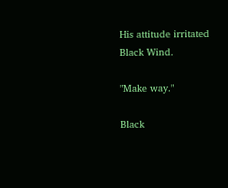His attitude irritated Black Wind.

"Make way."

Black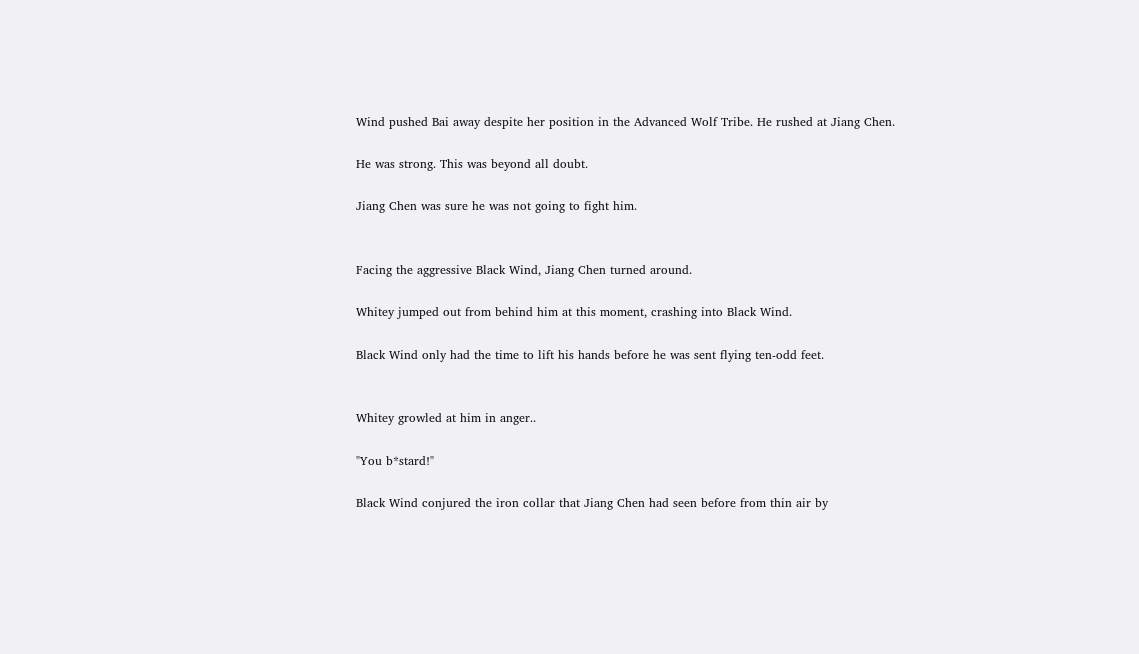Wind pushed Bai away despite her position in the Advanced Wolf Tribe. He rushed at Jiang Chen.

He was strong. This was beyond all doubt.

Jiang Chen was sure he was not going to fight him.


Facing the aggressive Black Wind, Jiang Chen turned around.

Whitey jumped out from behind him at this moment, crashing into Black Wind.

Black Wind only had the time to lift his hands before he was sent flying ten-odd feet.


Whitey growled at him in anger..

"You b*stard!"

Black Wind conjured the iron collar that Jiang Chen had seen before from thin air by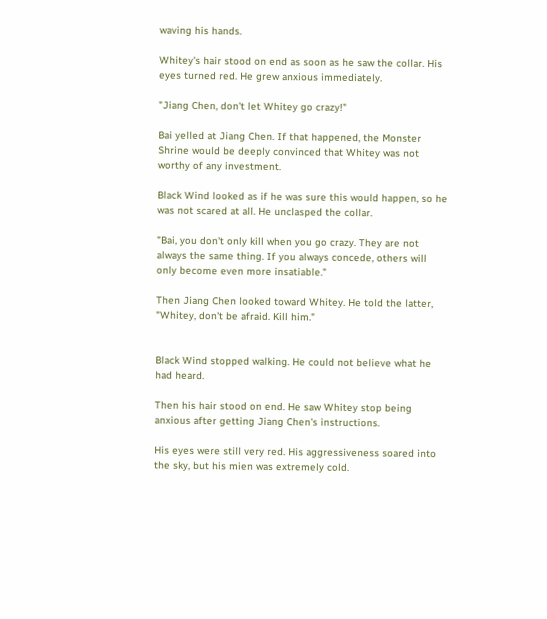waving his hands.

Whitey's hair stood on end as soon as he saw the collar. His eyes turned red. He grew anxious immediately.

"Jiang Chen, don't let Whitey go crazy!"

Bai yelled at Jiang Chen. If that happened, the Monster Shrine would be deeply convinced that Whitey was not worthy of any investment.

Black Wind looked as if he was sure this would happen, so he was not scared at all. He unclasped the collar.

"Bai, you don't only kill when you go crazy. They are not always the same thing. If you always concede, others will only become even more insatiable."

Then Jiang Chen looked toward Whitey. He told the latter, "Whitey, don't be afraid. Kill him."


Black Wind stopped walking. He could not believe what he had heard.

Then his hair stood on end. He saw Whitey stop being anxious after getting Jiang Chen's instructions.

His eyes were still very red. His aggressiveness soared into the sky, but his mien was extremely cold.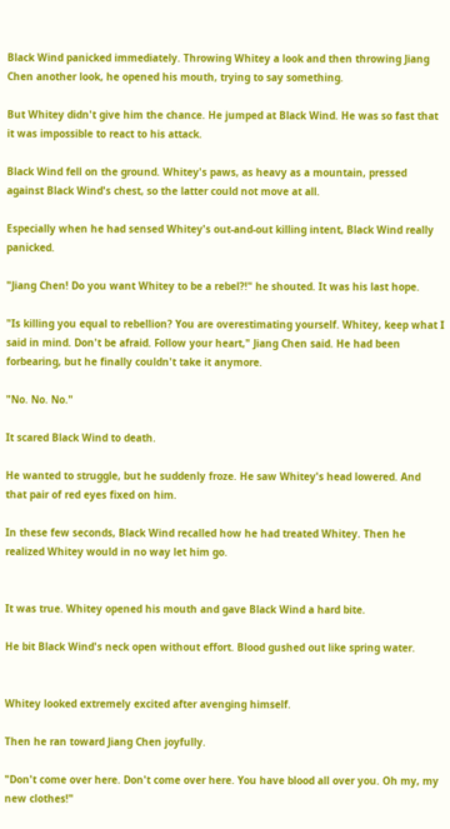Black Wind panicked immediately. Throwing Whitey a look and then throwing Jiang Chen another look, he opened his mouth, trying to say something.

But Whitey didn't give him the chance. He jumped at Black Wind. He was so fast that it was impossible to react to his attack.

Black Wind fell on the ground. Whitey's paws, as heavy as a mountain, pressed against Black Wind's chest, so the latter could not move at all.

Especially when he had sensed Whitey's out-and-out killing intent, Black Wind really panicked.

"Jiang Chen! Do you want Whitey to be a rebel?!" he shouted. It was his last hope.

"Is killing you equal to rebellion? You are overestimating yourself. Whitey, keep what I said in mind. Don't be afraid. Follow your heart," Jiang Chen said. He had been forbearing, but he finally couldn't take it anymore.

"No. No. No."

It scared Black Wind to death.

He wanted to struggle, but he suddenly froze. He saw Whitey's head lowered. And that pair of red eyes fixed on him.

In these few seconds, Black Wind recalled how he had treated Whitey. Then he realized Whitey would in no way let him go.


It was true. Whitey opened his mouth and gave Black Wind a hard bite.

He bit Black Wind's neck open without effort. Blood gushed out like spring water.


Whitey looked extremely excited after avenging himself.

Then he ran toward Jiang Chen joyfully.

"Don't come over here. Don't come over here. You have blood all over you. Oh my, my new clothes!"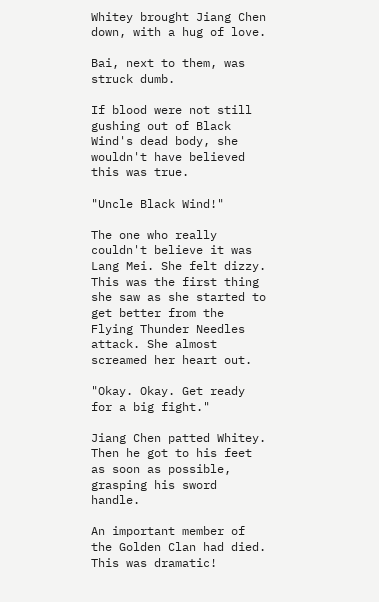Whitey brought Jiang Chen down, with a hug of love.

Bai, next to them, was struck dumb.

If blood were not still gushing out of Black Wind's dead body, she wouldn't have believed this was true.

"Uncle Black Wind!"

The one who really couldn't believe it was Lang Mei. She felt dizzy. This was the first thing she saw as she started to get better from the Flying Thunder Needles attack. She almost screamed her heart out.

"Okay. Okay. Get ready for a big fight."

Jiang Chen patted Whitey. Then he got to his feet as soon as possible, grasping his sword handle.

An important member of the Golden Clan had died. This was dramatic!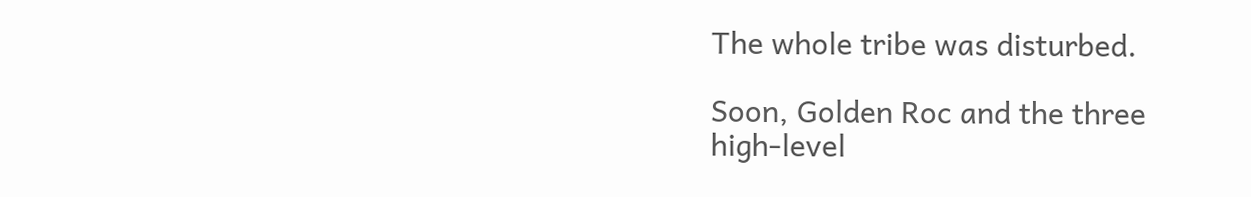The whole tribe was disturbed.

Soon, Golden Roc and the three high-level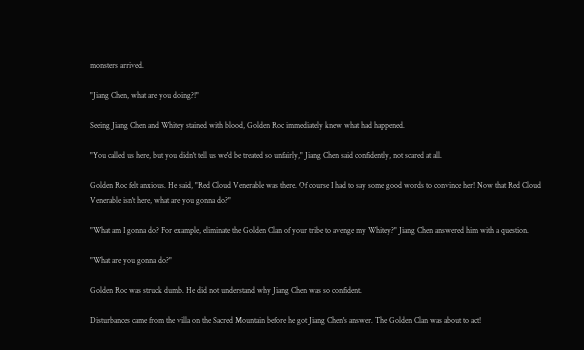monsters arrived.

"Jiang Chen, what are you doing?!"

Seeing Jiang Chen and Whitey stained with blood, Golden Roc immediately knew what had happened.

"You called us here, but you didn't tell us we'd be treated so unfairly," Jiang Chen said confidently, not scared at all.

Golden Roc felt anxious. He said, "Red Cloud Venerable was there. Of course I had to say some good words to convince her! Now that Red Cloud Venerable isn't here, what are you gonna do?"

"What am I gonna do? For example, eliminate the Golden Clan of your tribe to avenge my Whitey?" Jiang Chen answered him with a question.

"What are you gonna do?"

Golden Roc was struck dumb. He did not understand why Jiang Chen was so confident.

Disturbances came from the villa on the Sacred Mountain before he got Jiang Chen's answer. The Golden Clan was about to act!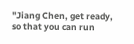"Jiang Chen, get ready, so that you can run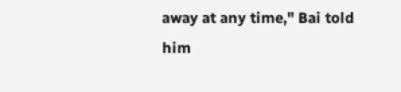away at any time," Bai told him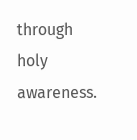through holy awareness.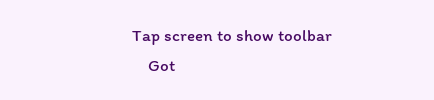Tap screen to show toolbar
    Got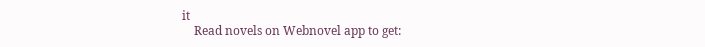it
    Read novels on Webnovel app to get: